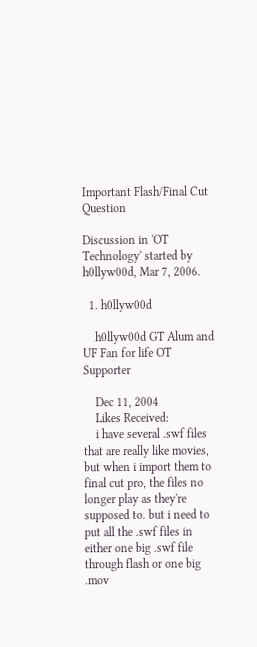Important Flash/Final Cut Question

Discussion in 'OT Technology' started by h0llyw00d, Mar 7, 2006.

  1. h0llyw00d

    h0llyw00d GT Alum and UF Fan for life OT Supporter

    Dec 11, 2004
    Likes Received:
    i have several .swf files that are really like movies, but when i import them to final cut pro, the files no longer play as they're supposed to. but i need to put all the .swf files in either one big .swf file through flash or one big .mov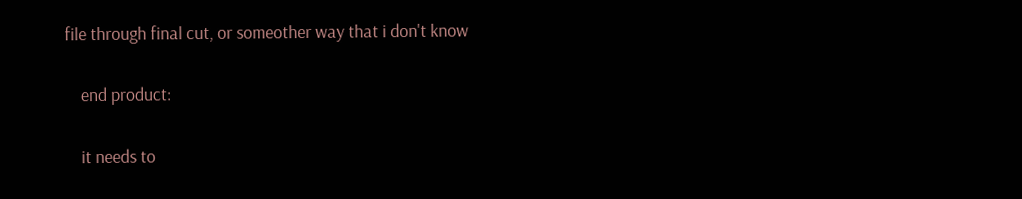file through final cut, or someother way that i don't know

    end product:

    it needs to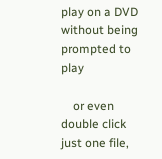play on a DVD without being prompted to play

    or even double click just one file,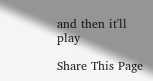and then it'll play

Share This Page